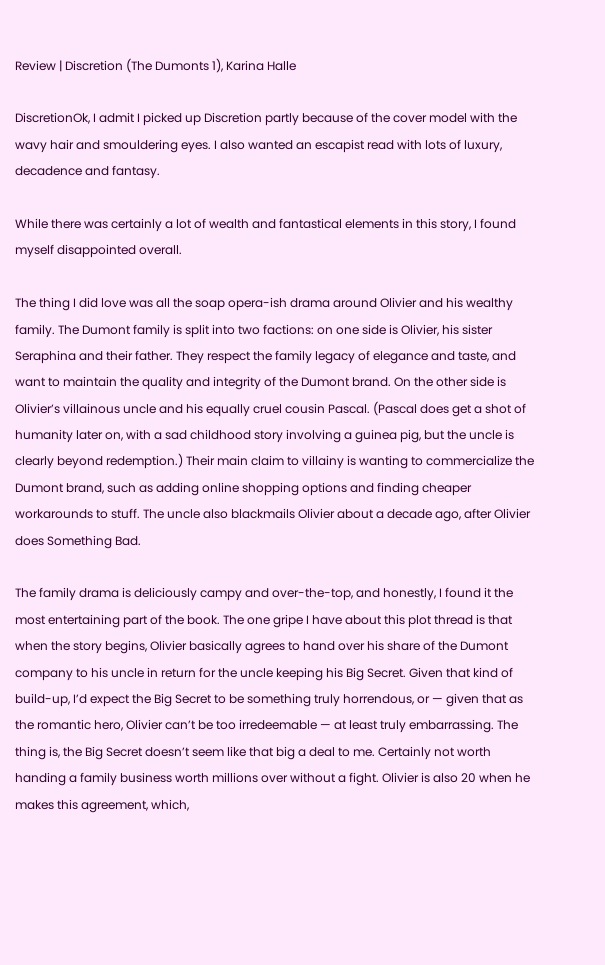Review | Discretion (The Dumonts 1), Karina Halle

DiscretionOk, I admit I picked up Discretion partly because of the cover model with the wavy hair and smouldering eyes. I also wanted an escapist read with lots of luxury, decadence and fantasy.

While there was certainly a lot of wealth and fantastical elements in this story, I found myself disappointed overall.

The thing I did love was all the soap opera-ish drama around Olivier and his wealthy family. The Dumont family is split into two factions: on one side is Olivier, his sister Seraphina and their father. They respect the family legacy of elegance and taste, and want to maintain the quality and integrity of the Dumont brand. On the other side is Olivier’s villainous uncle and his equally cruel cousin Pascal. (Pascal does get a shot of humanity later on, with a sad childhood story involving a guinea pig, but the uncle is clearly beyond redemption.) Their main claim to villainy is wanting to commercialize the Dumont brand, such as adding online shopping options and finding cheaper workarounds to stuff. The uncle also blackmails Olivier about a decade ago, after Olivier does Something Bad.

The family drama is deliciously campy and over-the-top, and honestly, I found it the most entertaining part of the book. The one gripe I have about this plot thread is that when the story begins, Olivier basically agrees to hand over his share of the Dumont company to his uncle in return for the uncle keeping his Big Secret. Given that kind of build-up, I’d expect the Big Secret to be something truly horrendous, or — given that as the romantic hero, Olivier can’t be too irredeemable — at least truly embarrassing. The thing is, the Big Secret doesn’t seem like that big a deal to me. Certainly not worth handing a family business worth millions over without a fight. Olivier is also 20 when he makes this agreement, which,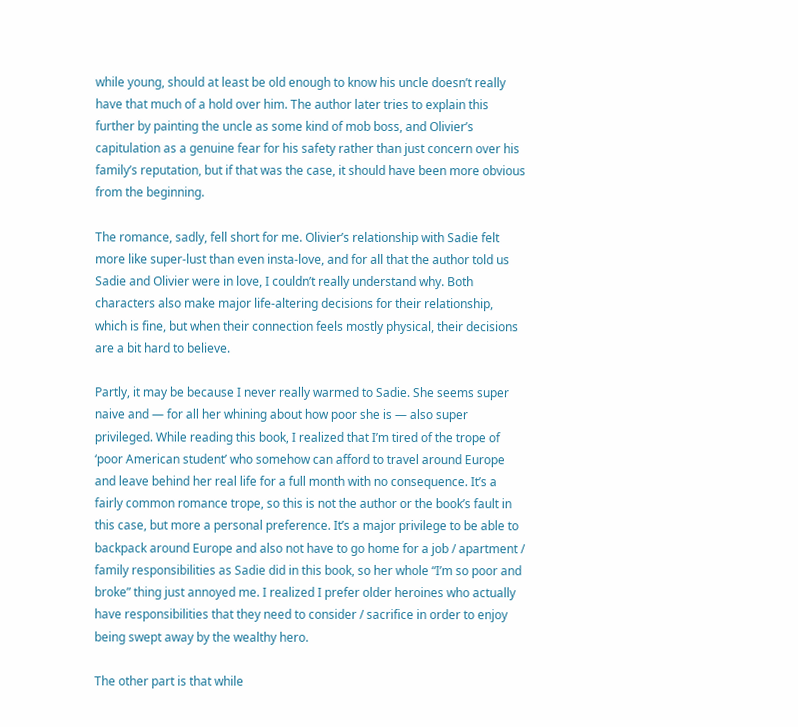while young, should at least be old enough to know his uncle doesn’t really have that much of a hold over him. The author later tries to explain this further by painting the uncle as some kind of mob boss, and Olivier’s capitulation as a genuine fear for his safety rather than just concern over his family’s reputation, but if that was the case, it should have been more obvious from the beginning.

The romance, sadly, fell short for me. Olivier’s relationship with Sadie felt more like super-lust than even insta-love, and for all that the author told us Sadie and Olivier were in love, I couldn’t really understand why. Both characters also make major life-altering decisions for their relationship, which is fine, but when their connection feels mostly physical, their decisions are a bit hard to believe.

Partly, it may be because I never really warmed to Sadie. She seems super naive and — for all her whining about how poor she is — also super privileged. While reading this book, I realized that I’m tired of the trope of ‘poor American student’ who somehow can afford to travel around Europe and leave behind her real life for a full month with no consequence. It’s a fairly common romance trope, so this is not the author or the book’s fault in this case, but more a personal preference. It’s a major privilege to be able to backpack around Europe and also not have to go home for a job / apartment / family responsibilities as Sadie did in this book, so her whole “I’m so poor and broke” thing just annoyed me. I realized I prefer older heroines who actually have responsibilities that they need to consider / sacrifice in order to enjoy being swept away by the wealthy hero.

The other part is that while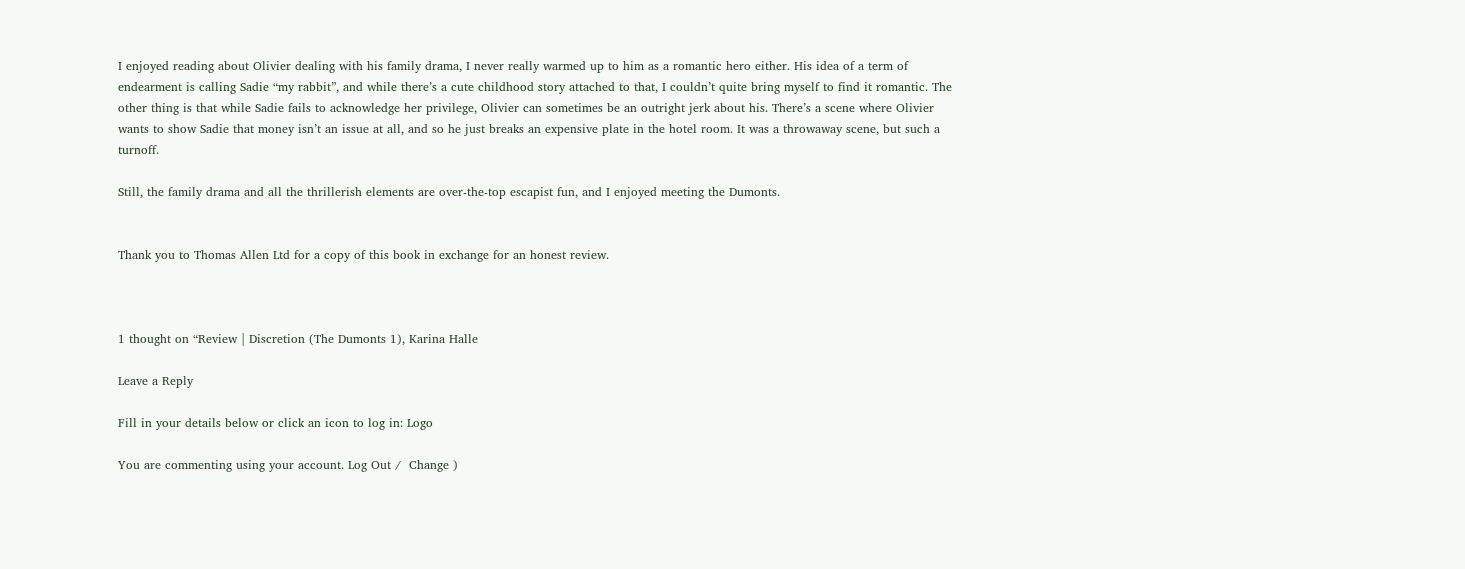I enjoyed reading about Olivier dealing with his family drama, I never really warmed up to him as a romantic hero either. His idea of a term of endearment is calling Sadie “my rabbit”, and while there’s a cute childhood story attached to that, I couldn’t quite bring myself to find it romantic. The other thing is that while Sadie fails to acknowledge her privilege, Olivier can sometimes be an outright jerk about his. There’s a scene where Olivier wants to show Sadie that money isn’t an issue at all, and so he just breaks an expensive plate in the hotel room. It was a throwaway scene, but such a turnoff.

Still, the family drama and all the thrillerish elements are over-the-top escapist fun, and I enjoyed meeting the Dumonts.


Thank you to Thomas Allen Ltd for a copy of this book in exchange for an honest review.



1 thought on “Review | Discretion (The Dumonts 1), Karina Halle

Leave a Reply

Fill in your details below or click an icon to log in: Logo

You are commenting using your account. Log Out /  Change )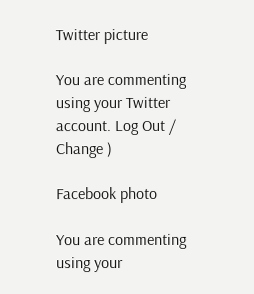Twitter picture

You are commenting using your Twitter account. Log Out /  Change )

Facebook photo

You are commenting using your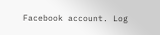Facebook account. Log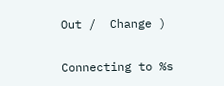Out /  Change )

Connecting to %s